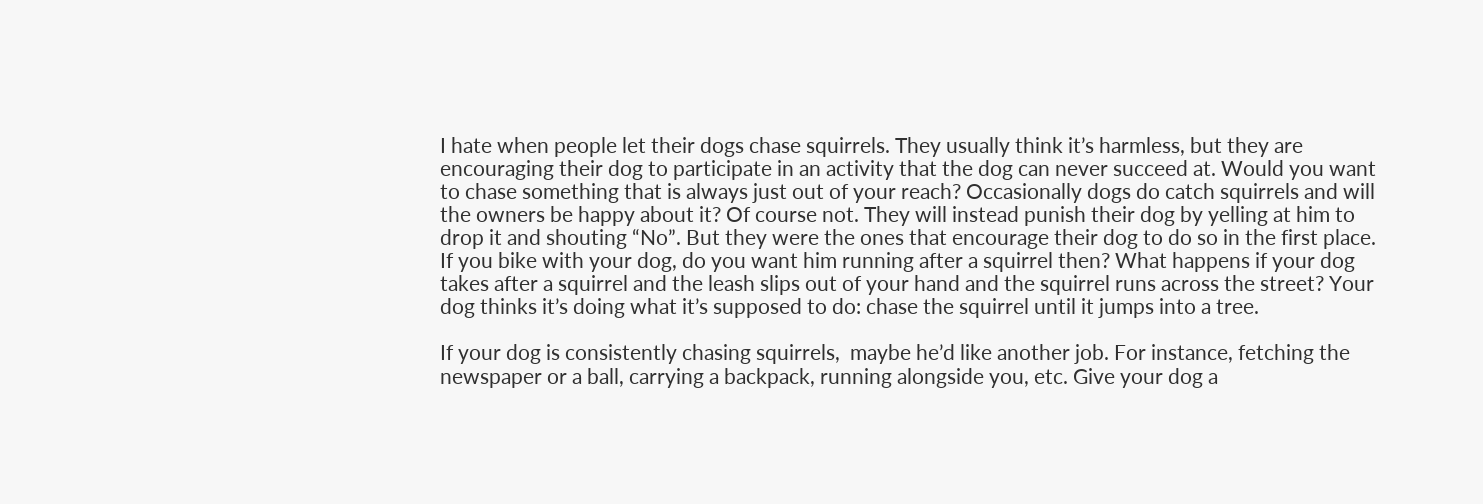I hate when people let their dogs chase squirrels. They usually think it’s harmless, but they are encouraging their dog to participate in an activity that the dog can never succeed at. Would you want to chase something that is always just out of your reach? Occasionally dogs do catch squirrels and will the owners be happy about it? Of course not. They will instead punish their dog by yelling at him to drop it and shouting “No”. But they were the ones that encourage their dog to do so in the first place. If you bike with your dog, do you want him running after a squirrel then? What happens if your dog takes after a squirrel and the leash slips out of your hand and the squirrel runs across the street? Your dog thinks it’s doing what it’s supposed to do: chase the squirrel until it jumps into a tree.

If your dog is consistently chasing squirrels,  maybe he’d like another job. For instance, fetching the newspaper or a ball, carrying a backpack, running alongside you, etc. Give your dog a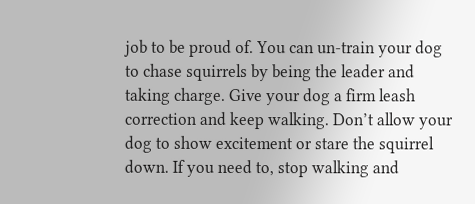job to be proud of. You can un-train your dog to chase squirrels by being the leader and taking charge. Give your dog a firm leash correction and keep walking. Don’t allow your dog to show excitement or stare the squirrel down. If you need to, stop walking and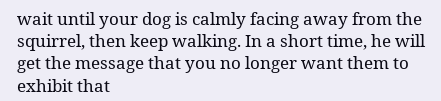wait until your dog is calmly facing away from the squirrel, then keep walking. In a short time, he will get the message that you no longer want them to exhibit that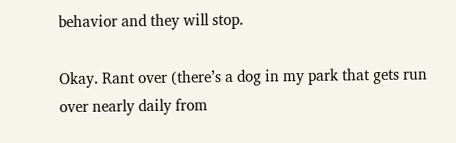behavior and they will stop.

Okay. Rant over (there’s a dog in my park that gets run over nearly daily from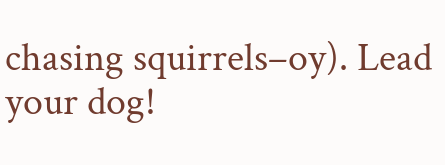chasing squirrels–oy). Lead your dog!